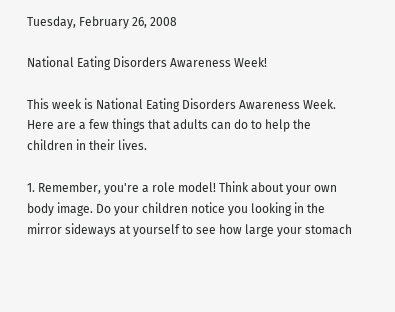Tuesday, February 26, 2008

National Eating Disorders Awareness Week!

This week is National Eating Disorders Awareness Week. Here are a few things that adults can do to help the children in their lives.

1. Remember, you're a role model! Think about your own body image. Do your children notice you looking in the mirror sideways at yourself to see how large your stomach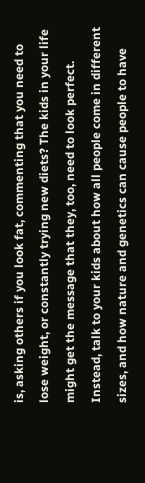is, asking others if you look fat, commenting that you need to lose weight, or constantly trying new diets? The kids in your life might get the message that they, too, need to look perfect. Instead, talk to your kids about how all people come in different sizes, and how nature and genetics can cause people to have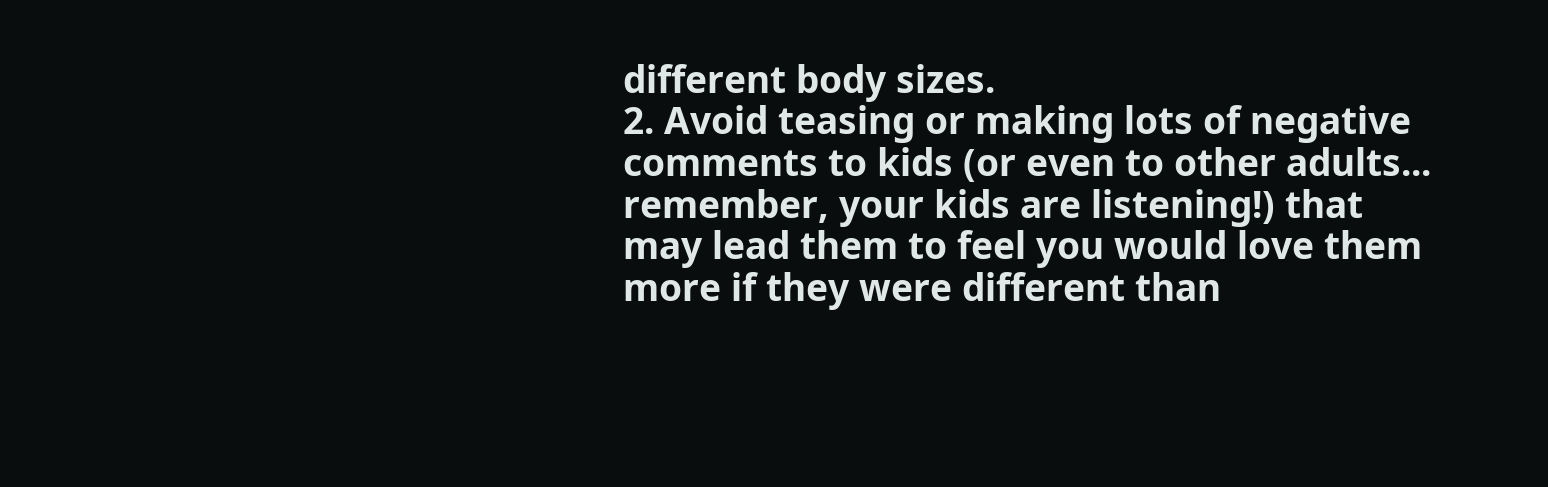different body sizes.
2. Avoid teasing or making lots of negative comments to kids (or even to other adults... remember, your kids are listening!) that may lead them to feel you would love them more if they were different than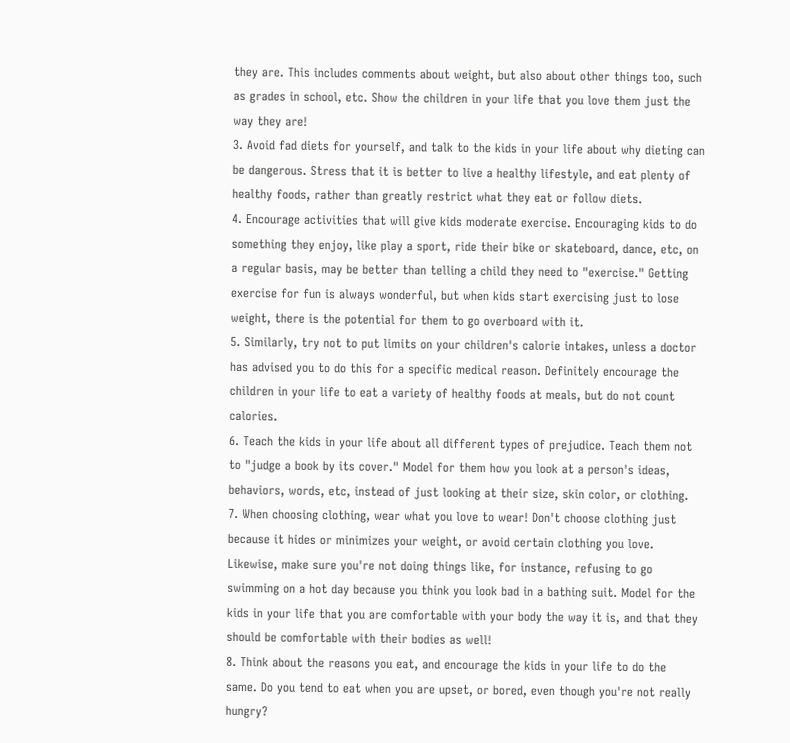they are. This includes comments about weight, but also about other things too, such as grades in school, etc. Show the children in your life that you love them just the way they are!
3. Avoid fad diets for yourself, and talk to the kids in your life about why dieting can be dangerous. Stress that it is better to live a healthy lifestyle, and eat plenty of healthy foods, rather than greatly restrict what they eat or follow diets.
4. Encourage activities that will give kids moderate exercise. Encouraging kids to do something they enjoy, like play a sport, ride their bike or skateboard, dance, etc, on a regular basis, may be better than telling a child they need to "exercise." Getting exercise for fun is always wonderful, but when kids start exercising just to lose weight, there is the potential for them to go overboard with it.
5. Similarly, try not to put limits on your children's calorie intakes, unless a doctor has advised you to do this for a specific medical reason. Definitely encourage the children in your life to eat a variety of healthy foods at meals, but do not count calories.
6. Teach the kids in your life about all different types of prejudice. Teach them not to "judge a book by its cover." Model for them how you look at a person's ideas, behaviors, words, etc, instead of just looking at their size, skin color, or clothing.
7. When choosing clothing, wear what you love to wear! Don't choose clothing just because it hides or minimizes your weight, or avoid certain clothing you love. Likewise, make sure you're not doing things like, for instance, refusing to go swimming on a hot day because you think you look bad in a bathing suit. Model for the kids in your life that you are comfortable with your body the way it is, and that they should be comfortable with their bodies as well!
8. Think about the reasons you eat, and encourage the kids in your life to do the same. Do you tend to eat when you are upset, or bored, even though you're not really hungry?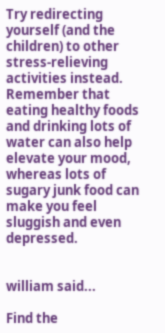Try redirecting yourself (and the children) to other stress-relieving activities instead. Remember that eating healthy foods and drinking lots of water can also help elevate your mood, whereas lots of sugary junk food can make you feel sluggish and even depressed.


william said...

Find the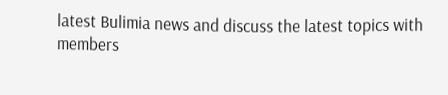latest Bulimia news and discuss the latest topics with members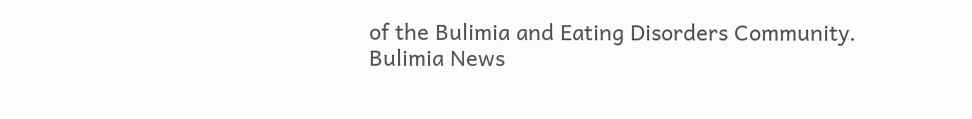of the Bulimia and Eating Disorders Community.
Bulimia News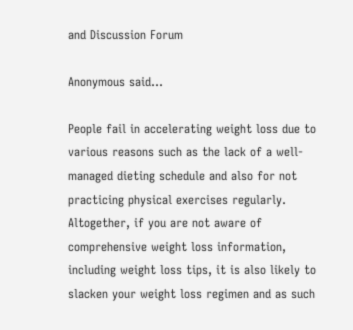and Discussion Forum

Anonymous said...

People fail in accelerating weight loss due to various reasons such as the lack of a well-managed dieting schedule and also for not practicing physical exercises regularly. Altogether, if you are not aware of comprehensive weight loss information, including weight loss tips, it is also likely to slacken your weight loss regimen and as such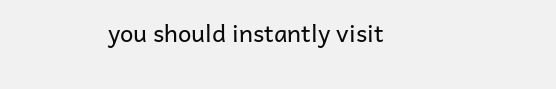you should instantly visit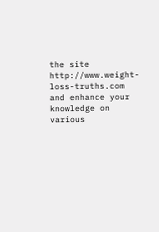the site http://www.weight-loss-truths.com and enhance your knowledge on various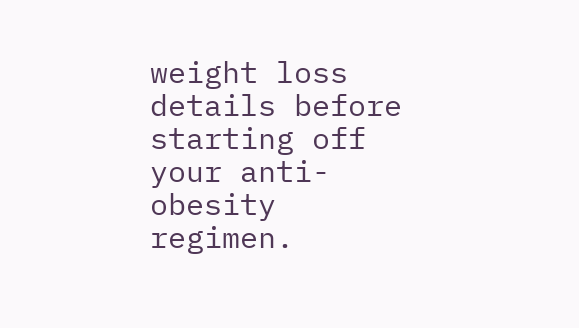weight loss details before starting off your anti-obesity regimen.